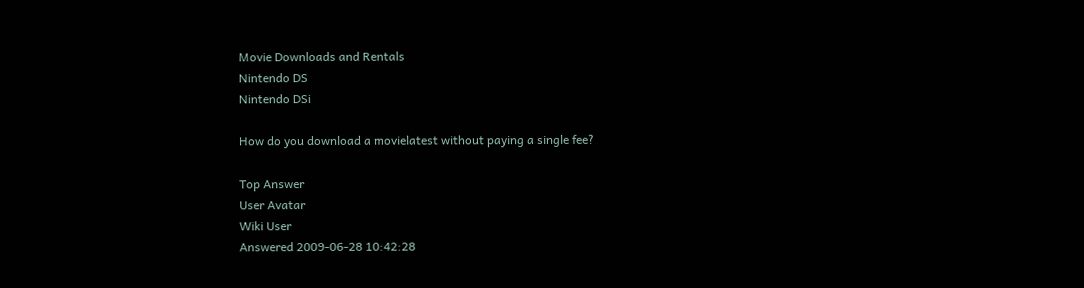Movie Downloads and Rentals
Nintendo DS
Nintendo DSi

How do you download a movielatest without paying a single fee?

Top Answer
User Avatar
Wiki User
Answered 2009-06-28 10:42:28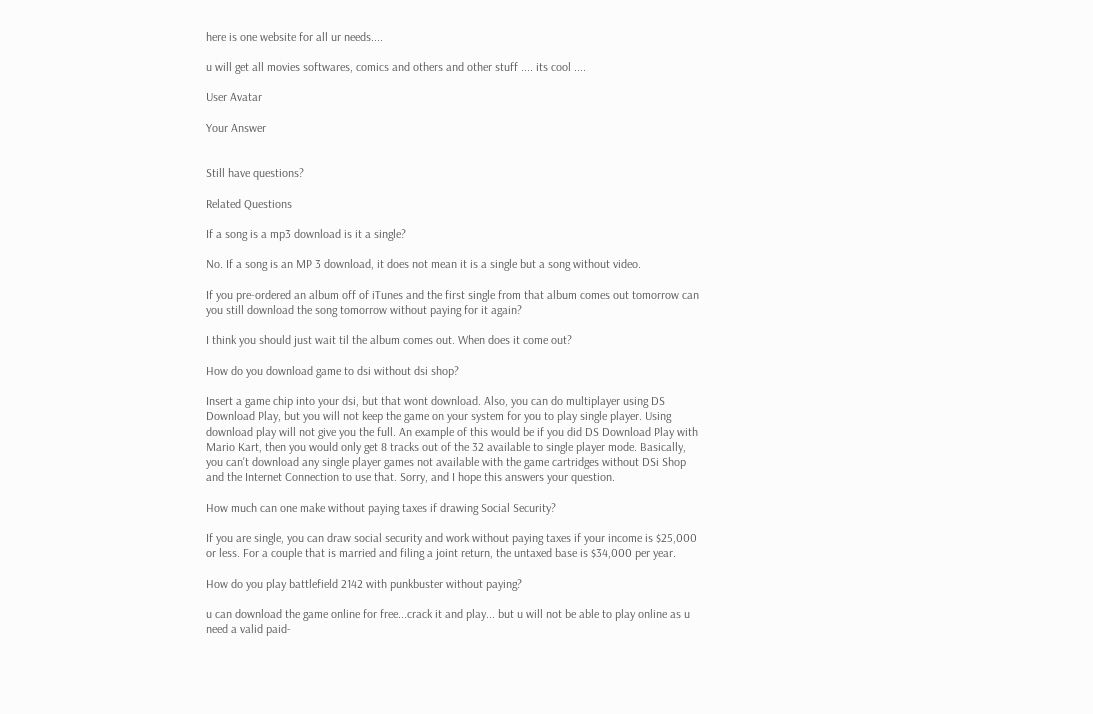here is one website for all ur needs....

u will get all movies softwares, comics and others and other stuff .... its cool ....

User Avatar

Your Answer


Still have questions?

Related Questions

If a song is a mp3 download is it a single?

No. If a song is an MP 3 download, it does not mean it is a single but a song without video.

If you pre-ordered an album off of iTunes and the first single from that album comes out tomorrow can you still download the song tomorrow without paying for it again?

I think you should just wait til the album comes out. When does it come out?

How do you download game to dsi without dsi shop?

Insert a game chip into your dsi, but that wont download. Also, you can do multiplayer using DS Download Play, but you will not keep the game on your system for you to play single player. Using download play will not give you the full. An example of this would be if you did DS Download Play with Mario Kart, then you would only get 8 tracks out of the 32 available to single player mode. Basically, you can't download any single player games not available with the game cartridges without DSi Shop and the Internet Connection to use that. Sorry, and I hope this answers your question.

How much can one make without paying taxes if drawing Social Security?

If you are single, you can draw social security and work without paying taxes if your income is $25,000 or less. For a couple that is married and filing a joint return, the untaxed base is $34,000 per year.

How do you play battlefield 2142 with punkbuster without paying?

u can download the game online for free...crack it and play... but u will not be able to play online as u need a valid paid-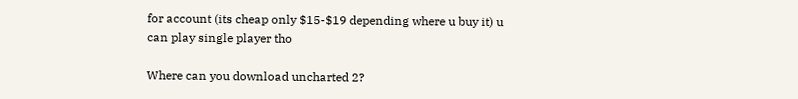for account (its cheap only $15-$19 depending where u buy it) u can play single player tho

Where can you download uncharted 2?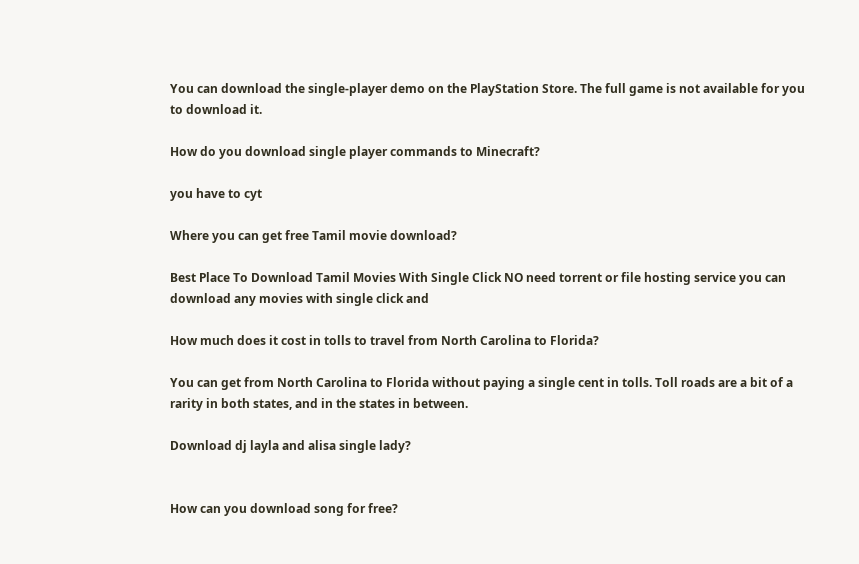You can download the single-player demo on the PlayStation Store. The full game is not available for you to download it.

How do you download single player commands to Minecraft?

you have to cyt

Where you can get free Tamil movie download?

Best Place To Download Tamil Movies With Single Click NO need torrent or file hosting service you can download any movies with single click and

How much does it cost in tolls to travel from North Carolina to Florida?

You can get from North Carolina to Florida without paying a single cent in tolls. Toll roads are a bit of a rarity in both states, and in the states in between.

Download dj layla and alisa single lady?


How can you download song for free?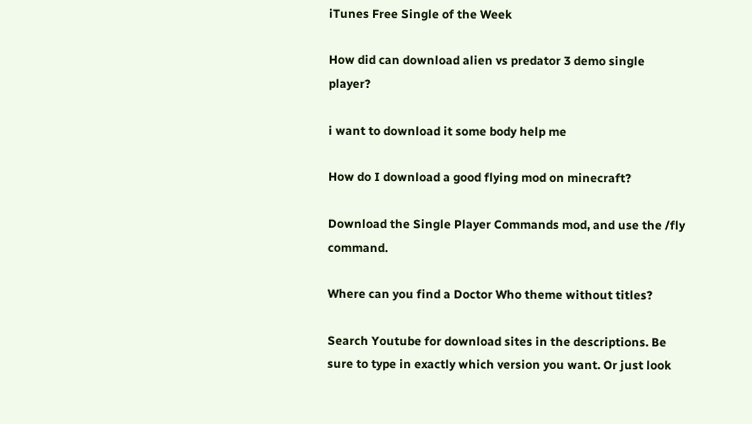iTunes Free Single of the Week

How did can download alien vs predator 3 demo single player?

i want to download it some body help me

How do I download a good flying mod on minecraft?

Download the Single Player Commands mod, and use the /fly command.

Where can you find a Doctor Who theme without titles?

Search Youtube for download sites in the descriptions. Be sure to type in exactly which version you want. Or just look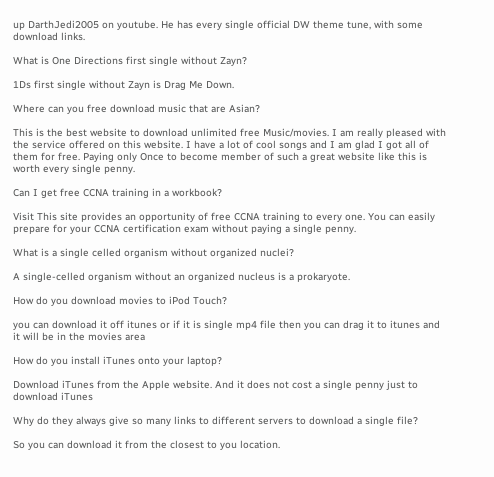up DarthJedi2005 on youtube. He has every single official DW theme tune, with some download links.

What is One Directions first single without Zayn?

1Ds first single without Zayn is Drag Me Down.

Where can you free download music that are Asian?

This is the best website to download unlimited free Music/movies. I am really pleased with the service offered on this website. I have a lot of cool songs and I am glad I got all of them for free. Paying only Once to become member of such a great website like this is worth every single penny.

Can I get free CCNA training in a workbook?

Visit This site provides an opportunity of free CCNA training to every one. You can easily prepare for your CCNA certification exam without paying a single penny.

What is a single celled organism without organized nuclei?

A single-celled organism without an organized nucleus is a prokaryote.

How do you download movies to iPod Touch?

you can download it off itunes or if it is single mp4 file then you can drag it to itunes and it will be in the movies area

How do you install iTunes onto your laptop?

Download iTunes from the Apple website. And it does not cost a single penny just to download iTunes

Why do they always give so many links to different servers to download a single file?

So you can download it from the closest to you location.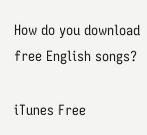How do you download free English songs?

iTunes Free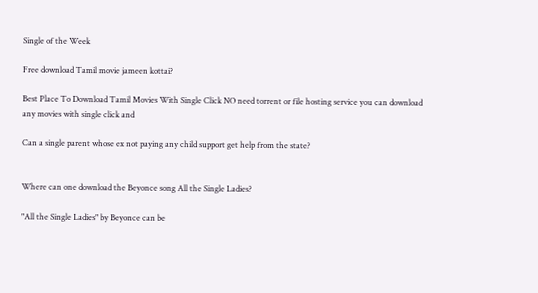Single of the Week

Free download Tamil movie jameen kottai?

Best Place To Download Tamil Movies With Single Click NO need torrent or file hosting service you can download any movies with single click and

Can a single parent whose ex not paying any child support get help from the state?


Where can one download the Beyonce song All the Single Ladies?

"All the Single Ladies" by Beyonce can be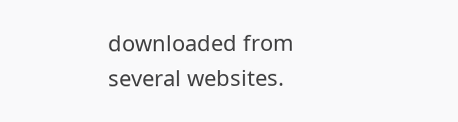downloaded from several websites.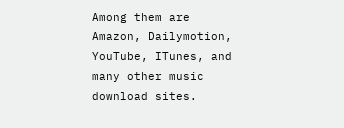Among them are Amazon, Dailymotion, YouTube, ITunes, and many other music download sites.